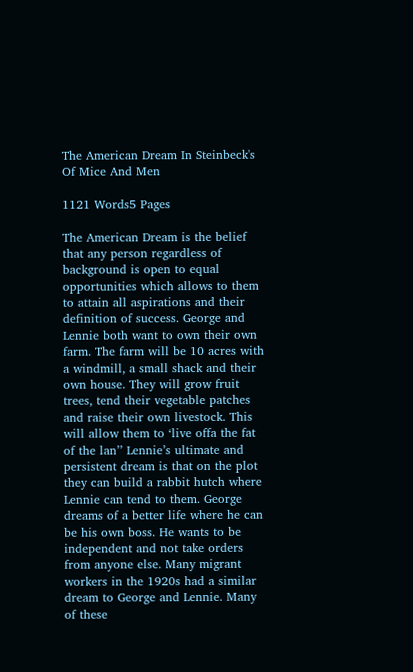The American Dream In Steinbeck's Of Mice And Men

1121 Words5 Pages

The American Dream is the belief that any person regardless of background is open to equal opportunities which allows to them to attain all aspirations and their definition of success. George and Lennie both want to own their own farm. The farm will be 10 acres with a windmill, a small shack and their own house. They will grow fruit trees, tend their vegetable patches and raise their own livestock. This will allow them to ‘live offa the fat of the lan’’ Lennie’s ultimate and persistent dream is that on the plot they can build a rabbit hutch where Lennie can tend to them. George dreams of a better life where he can be his own boss. He wants to be independent and not take orders from anyone else. Many migrant workers in the 1920s had a similar dream to George and Lennie. Many of these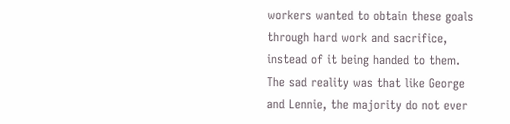workers wanted to obtain these goals through hard work and sacrifice, instead of it being handed to them. The sad reality was that like George and Lennie, the majority do not ever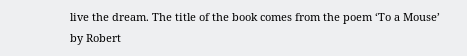live the dream. The title of the book comes from the poem ‘To a Mouse’ by Robert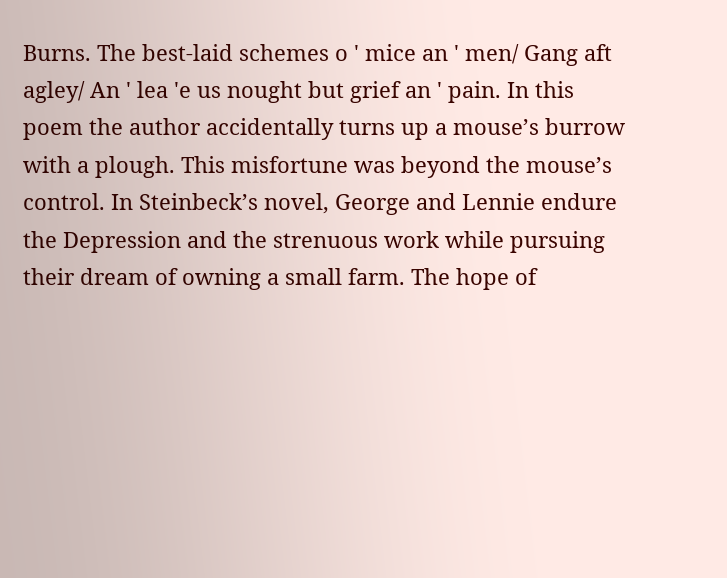Burns. The best-laid schemes o ' mice an ' men/ Gang aft agley/ An ' lea 'e us nought but grief an ' pain. In this poem the author accidentally turns up a mouse’s burrow with a plough. This misfortune was beyond the mouse’s control. In Steinbeck’s novel, George and Lennie endure the Depression and the strenuous work while pursuing their dream of owning a small farm. The hope of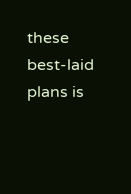these best-laid plans is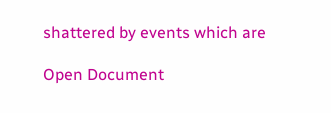shattered by events which are

Open Document